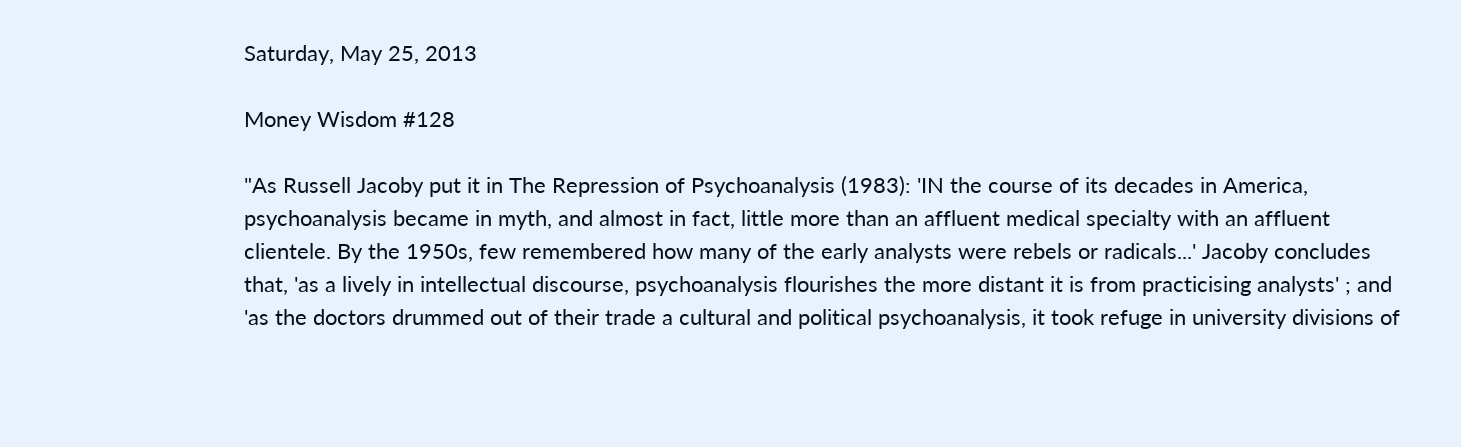Saturday, May 25, 2013

Money Wisdom #128

"As Russell Jacoby put it in The Repression of Psychoanalysis (1983): 'IN the course of its decades in America, psychoanalysis became in myth, and almost in fact, little more than an affluent medical specialty with an affluent clientele. By the 1950s, few remembered how many of the early analysts were rebels or radicals...' Jacoby concludes that, 'as a lively in intellectual discourse, psychoanalysis flourishes the more distant it is from practicising analysts' ; and 'as the doctors drummed out of their trade a cultural and political psychoanalysis, it took refuge in university divisions of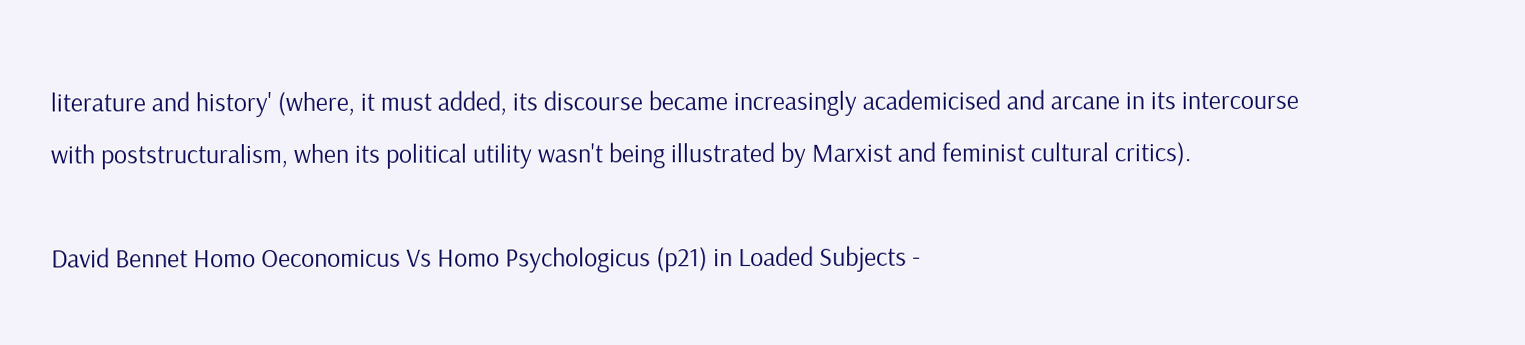literature and history' (where, it must added, its discourse became increasingly academicised and arcane in its intercourse with poststructuralism, when its political utility wasn't being illustrated by Marxist and feminist cultural critics).

David Bennet Homo Oeconomicus Vs Homo Psychologicus (p21) in Loaded Subjects -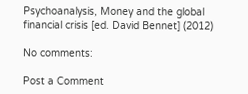Psychoanalysis, Money and the global financial crisis [ed. David Bennet] (2012)

No comments:

Post a Comment